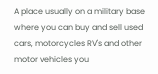A place usually on a military base where you can buy and sell used cars, motorcycles RV's and other motor vehicles you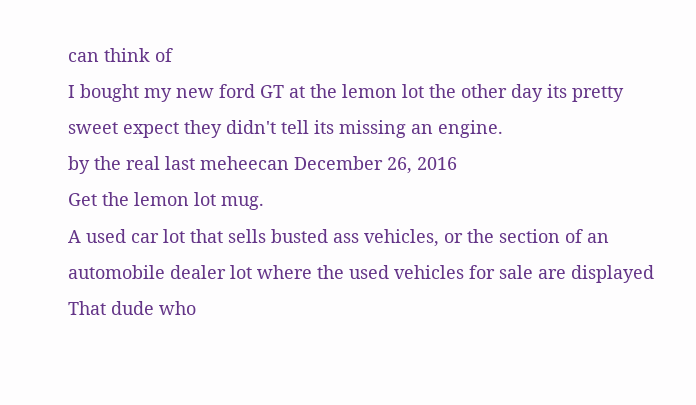can think of
I bought my new ford GT at the lemon lot the other day its pretty sweet expect they didn't tell its missing an engine.
by the real last meheecan December 26, 2016
Get the lemon lot mug.
A used car lot that sells busted ass vehicles, or the section of an automobile dealer lot where the used vehicles for sale are displayed
That dude who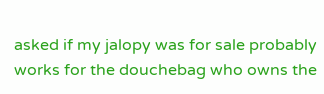asked if my jalopy was for sale probably works for the douchebag who owns the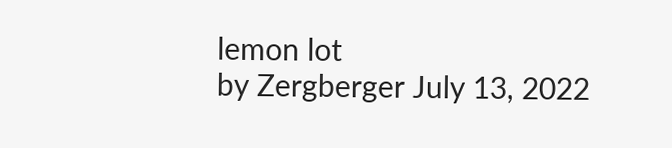lemon lot
by Zergberger July 13, 2022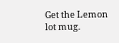Get the Lemon lot mug.